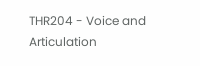THR204 - Voice and Articulation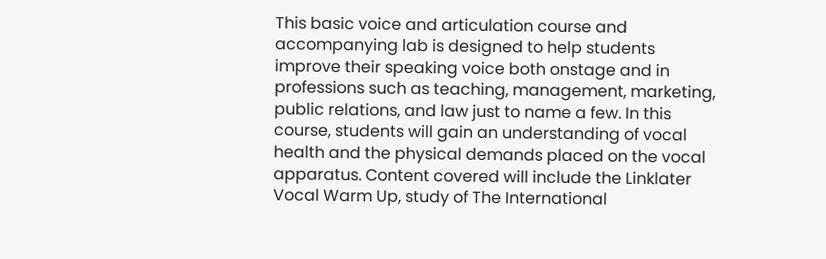This basic voice and articulation course and accompanying lab is designed to help students improve their speaking voice both onstage and in professions such as teaching, management, marketing, public relations, and law just to name a few. In this course, students will gain an understanding of vocal health and the physical demands placed on the vocal apparatus. Content covered will include the Linklater Vocal Warm Up, study of The International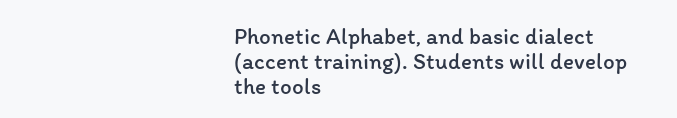Phonetic Alphabet, and basic dialect (accent training). Students will develop the tools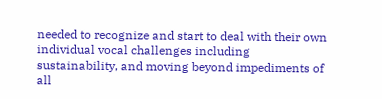needed to recognize and start to deal with their own individual vocal challenges including sustainability, and moving beyond impediments of all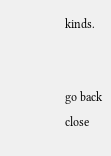kinds.


go back close